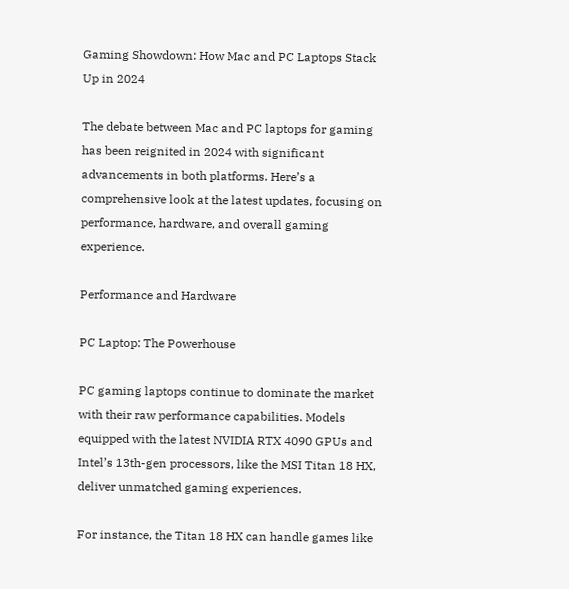Gaming Showdown: How Mac and PC Laptops Stack Up in 2024

The debate between Mac and PC laptops for gaming has been reignited in 2024 with significant advancements in both platforms. Here’s a comprehensive look at the latest updates, focusing on performance, hardware, and overall gaming experience.

Performance and Hardware

PC Laptop: The Powerhouse

PC gaming laptops continue to dominate the market with their raw performance capabilities. Models equipped with the latest NVIDIA RTX 4090 GPUs and Intel’s 13th-gen processors, like the MSI Titan 18 HX, deliver unmatched gaming experiences.

For instance, the Titan 18 HX can handle games like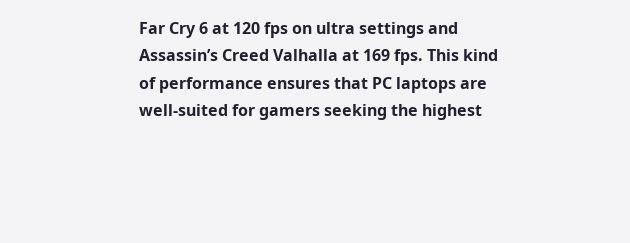Far Cry 6 at 120 fps on ultra settings and Assassin’s Creed Valhalla at 169 fps. This kind of performance ensures that PC laptops are well-suited for gamers seeking the highest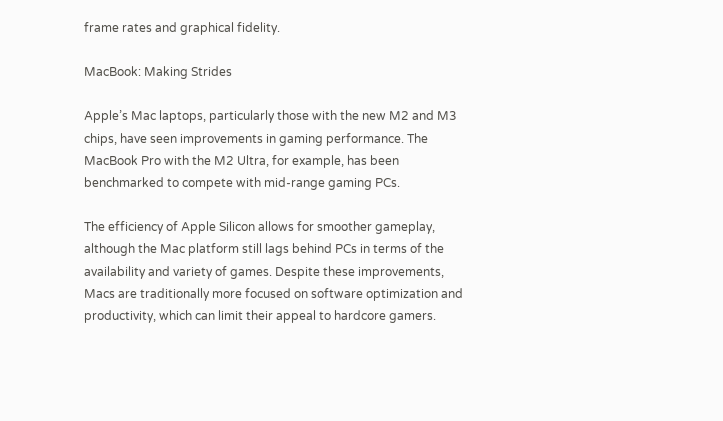frame rates and graphical fidelity.

MacBook: Making Strides

Apple’s Mac laptops, particularly those with the new M2 and M3 chips, have seen improvements in gaming performance. The MacBook Pro with the M2 Ultra, for example, has been benchmarked to compete with mid-range gaming PCs.

The efficiency of Apple Silicon allows for smoother gameplay, although the Mac platform still lags behind PCs in terms of the availability and variety of games. Despite these improvements, Macs are traditionally more focused on software optimization and productivity, which can limit their appeal to hardcore gamers.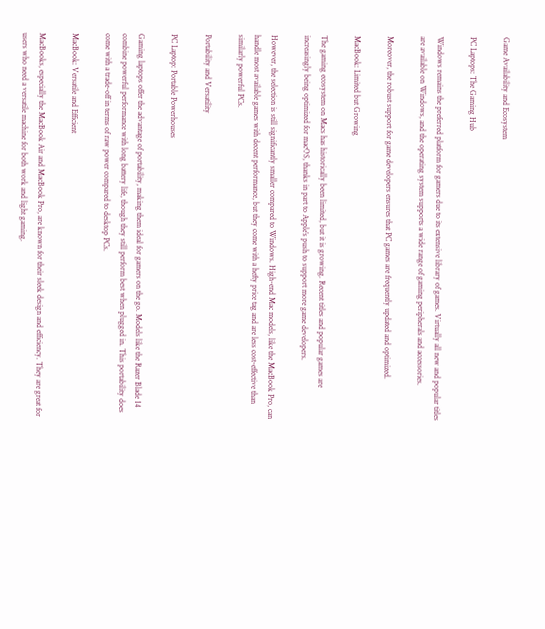Game Availability and Ecosystem

PC Laptops: The Gaming Hub

Windows remains the preferred platform for gamers due to its extensive library of games. Virtually all new and popular titles are available on Windows, and the operating system supports a wide range of gaming peripherals and accessories.

Moreover, the robust support for game developers ensures that PC games are frequently updated and optimized.

MacBook: Limited but Growing

The gaming ecosystem on Macs has historically been limited, but it is growing. Recent titles and popular games are increasingly being optimized for macOS, thanks in part to Apple’s push to support more game developers.

However, the selection is still significantly smaller compared to Windows. High-end Mac models, like the MacBook Pro, can handle most available games with decent performance, but they come with a hefty price tag and are less cost-effective than similarly powerful PCs.

Portability and Versatility

PC Laptop: Portable Powerhouses

Gaming laptops offer the advantage of portability, making them ideal for gamers on the go. Models like the Razer Blade 14 combine powerful performance with long battery life, though they still perform best when plugged in. This portability does come with a trade-off in terms of raw power compared to desktop PCs.

MacBook: Versatile and Efficient

MacBooks, especially the MacBook Air and MacBook Pro, are known for their sleek design and efficiency. They are great for users who need a versatile machine for both work and light gaming.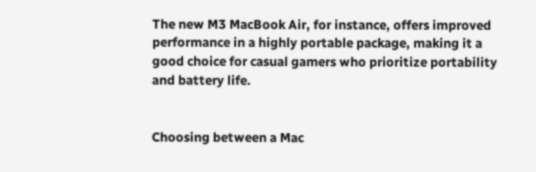The new M3 MacBook Air, for instance, offers improved performance in a highly portable package, making it a good choice for casual gamers who prioritize portability and battery life.


Choosing between a Mac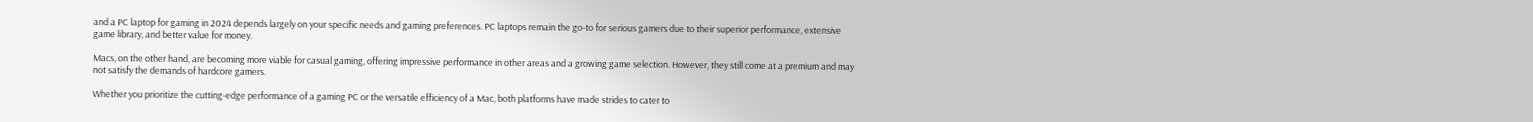and a PC laptop for gaming in 2024 depends largely on your specific needs and gaming preferences. PC laptops remain the go-to for serious gamers due to their superior performance, extensive game library, and better value for money.

Macs, on the other hand, are becoming more viable for casual gaming, offering impressive performance in other areas and a growing game selection. However, they still come at a premium and may not satisfy the demands of hardcore gamers.

Whether you prioritize the cutting-edge performance of a gaming PC or the versatile efficiency of a Mac, both platforms have made strides to cater to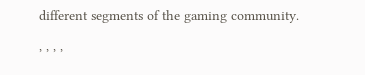different segments of the gaming community.

, , , ,